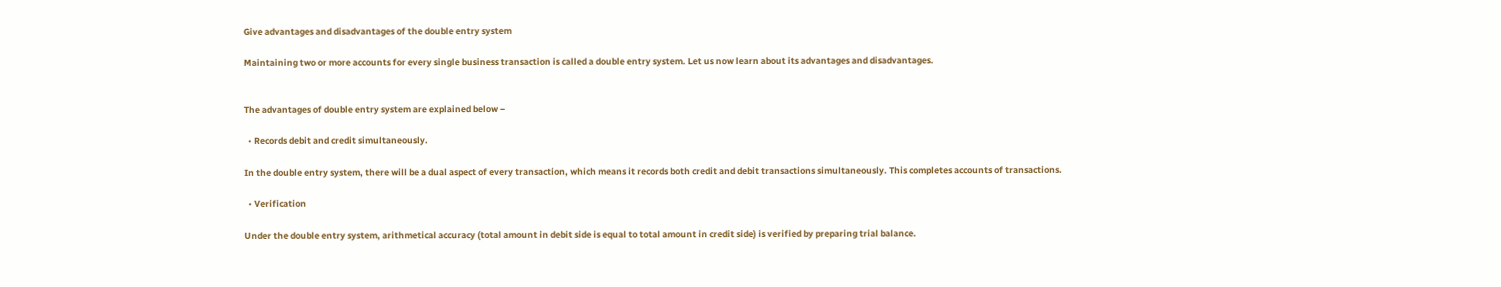Give advantages and disadvantages of the double entry system

Maintaining two or more accounts for every single business transaction is called a double entry system. Let us now learn about its advantages and disadvantages.


The advantages of double entry system are explained below −

  • Records debit and credit simultaneously.

In the double entry system, there will be a dual aspect of every transaction, which means it records both credit and debit transactions simultaneously. This completes accounts of transactions.

  • Verification

Under the double entry system, arithmetical accuracy (total amount in debit side is equal to total amount in credit side) is verified by preparing trial balance.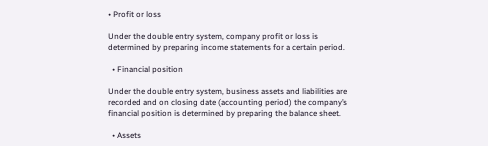• Profit or loss

Under the double entry system, company profit or loss is determined by preparing income statements for a certain period.

  • Financial position

Under the double entry system, business assets and liabilities are recorded and on closing date (accounting period) the company’s financial position is determined by preparing the balance sheet.

  • Assets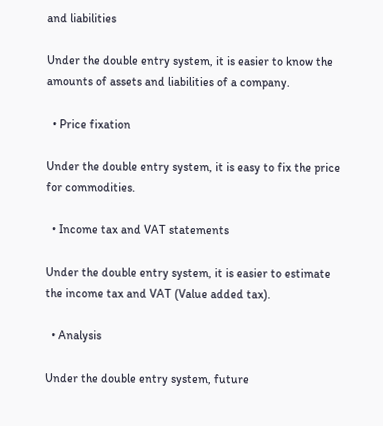and liabilities

Under the double entry system, it is easier to know the amounts of assets and liabilities of a company.

  • Price fixation

Under the double entry system, it is easy to fix the price for commodities.

  • Income tax and VAT statements

Under the double entry system, it is easier to estimate the income tax and VAT (Value added tax).

  • Analysis

Under the double entry system, future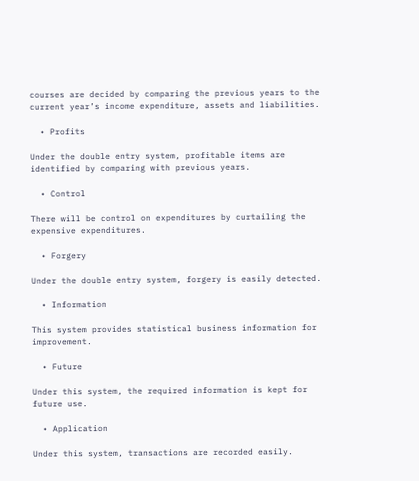courses are decided by comparing the previous years to the current year’s income expenditure, assets and liabilities.

  • Profits

Under the double entry system, profitable items are identified by comparing with previous years.

  • Control

There will be control on expenditures by curtailing the expensive expenditures.

  • Forgery

Under the double entry system, forgery is easily detected.

  • Information

This system provides statistical business information for improvement.

  • Future

Under this system, the required information is kept for future use.

  • Application

Under this system, transactions are recorded easily.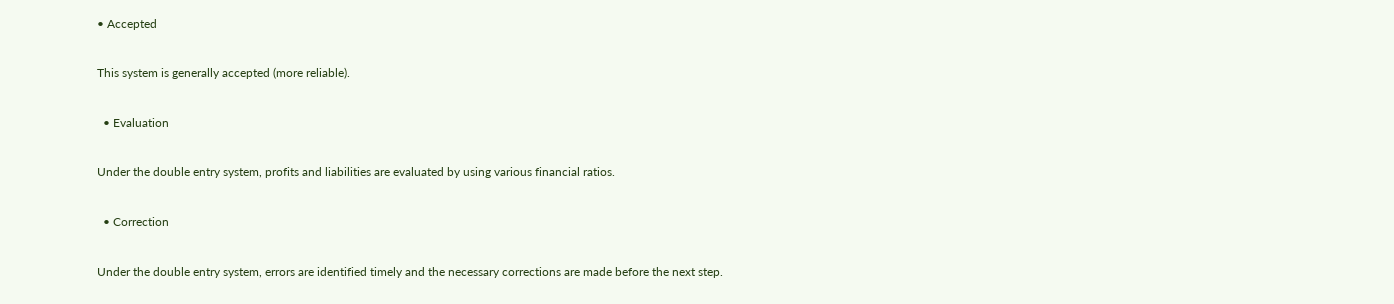• Accepted

This system is generally accepted (more reliable).

  • Evaluation

Under the double entry system, profits and liabilities are evaluated by using various financial ratios.

  • Correction

Under the double entry system, errors are identified timely and the necessary corrections are made before the next step.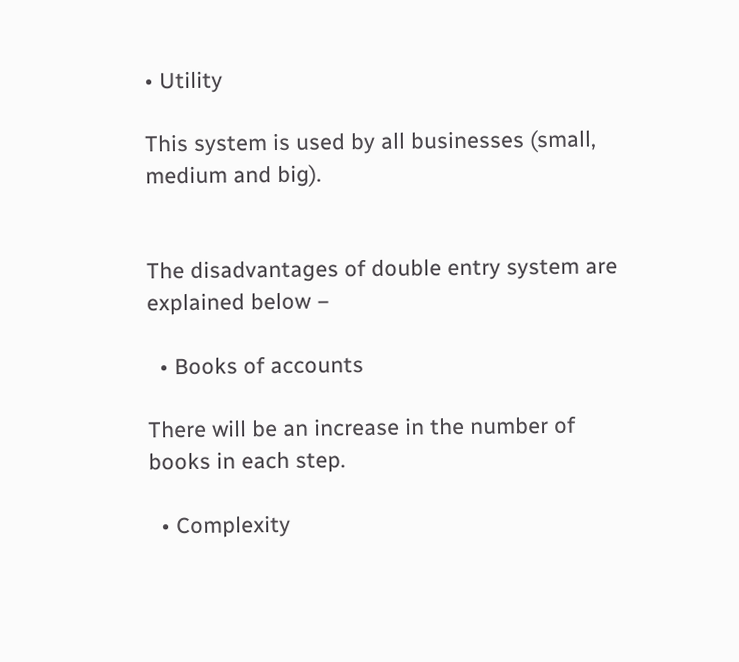• Utility

This system is used by all businesses (small, medium and big).


The disadvantages of double entry system are explained below −

  • Books of accounts

There will be an increase in the number of books in each step.

  • Complexity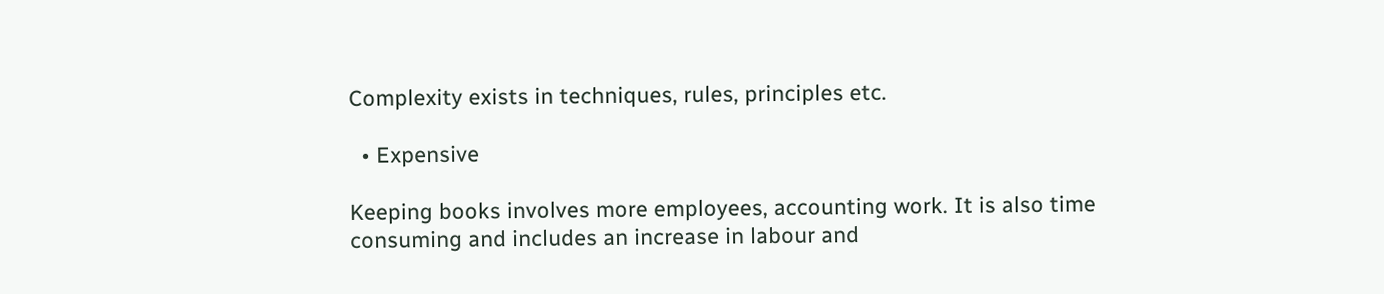Complexity exists in techniques, rules, principles etc.

  • Expensive

Keeping books involves more employees, accounting work. It is also time consuming and includes an increase in labour and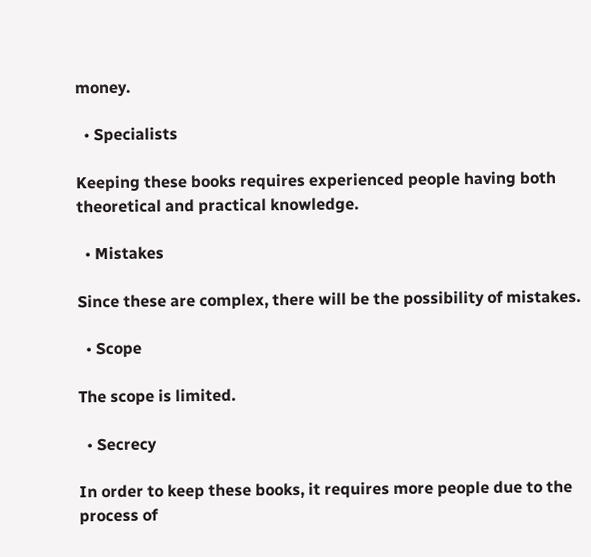money.

  • Specialists

Keeping these books requires experienced people having both theoretical and practical knowledge.

  • Mistakes

Since these are complex, there will be the possibility of mistakes.

  • Scope

The scope is limited.

  • Secrecy

In order to keep these books, it requires more people due to the process of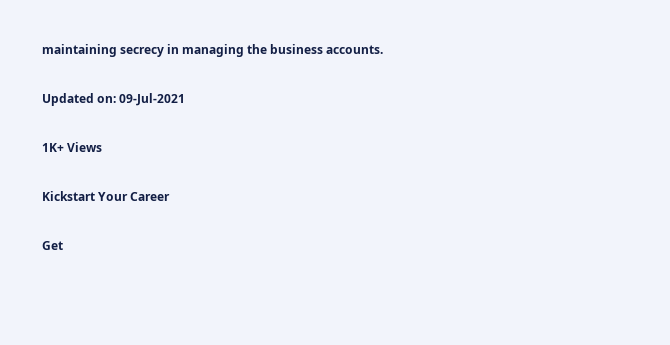maintaining secrecy in managing the business accounts.

Updated on: 09-Jul-2021

1K+ Views

Kickstart Your Career

Get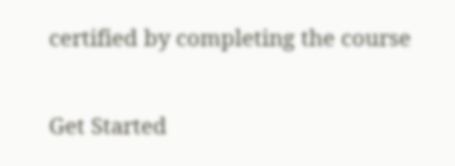certified by completing the course

Get Started